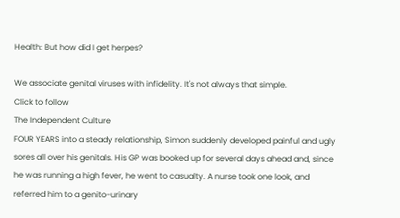Health: But how did I get herpes?

We associate genital viruses with infidelity. It's not always that simple.
Click to follow
The Independent Culture
FOUR YEARS into a steady relationship, Simon suddenly developed painful and ugly sores all over his genitals. His GP was booked up for several days ahead and, since he was running a high fever, he went to casualty. A nurse took one look, and referred him to a genito-urinary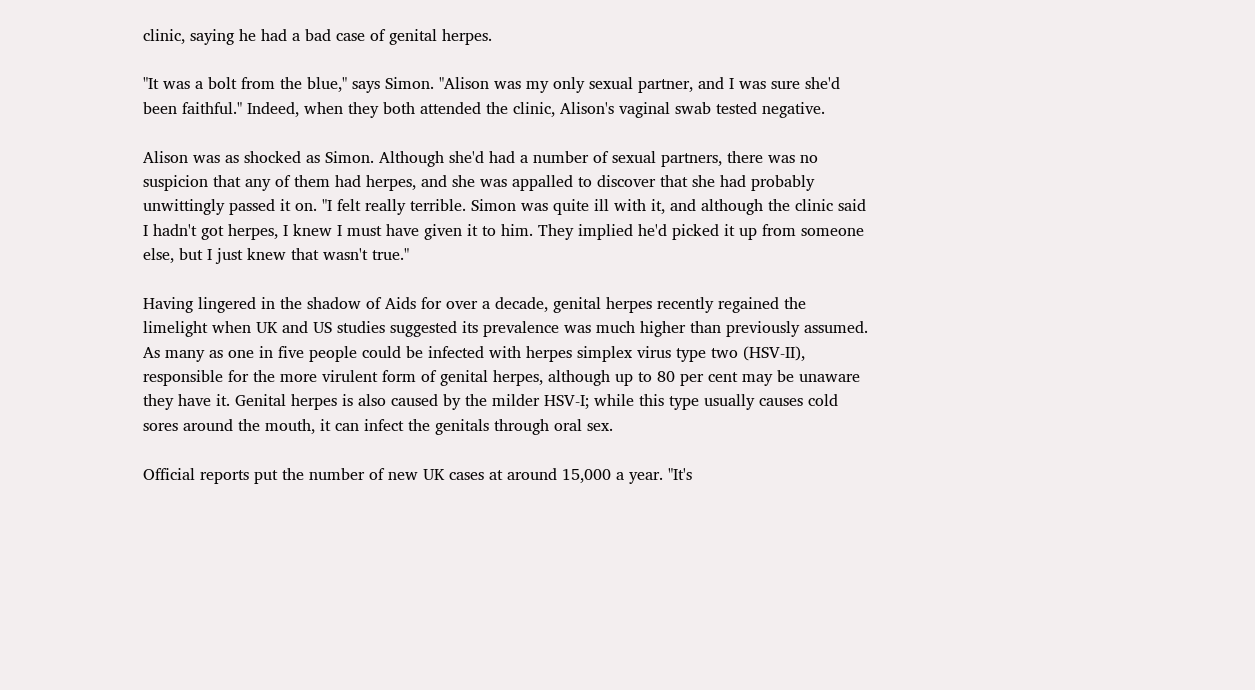clinic, saying he had a bad case of genital herpes.

"It was a bolt from the blue," says Simon. "Alison was my only sexual partner, and I was sure she'd been faithful." Indeed, when they both attended the clinic, Alison's vaginal swab tested negative.

Alison was as shocked as Simon. Although she'd had a number of sexual partners, there was no suspicion that any of them had herpes, and she was appalled to discover that she had probably unwittingly passed it on. "I felt really terrible. Simon was quite ill with it, and although the clinic said I hadn't got herpes, I knew I must have given it to him. They implied he'd picked it up from someone else, but I just knew that wasn't true."

Having lingered in the shadow of Aids for over a decade, genital herpes recently regained the limelight when UK and US studies suggested its prevalence was much higher than previously assumed. As many as one in five people could be infected with herpes simplex virus type two (HSV-II), responsible for the more virulent form of genital herpes, although up to 80 per cent may be unaware they have it. Genital herpes is also caused by the milder HSV-I; while this type usually causes cold sores around the mouth, it can infect the genitals through oral sex.

Official reports put the number of new UK cases at around 15,000 a year. "It's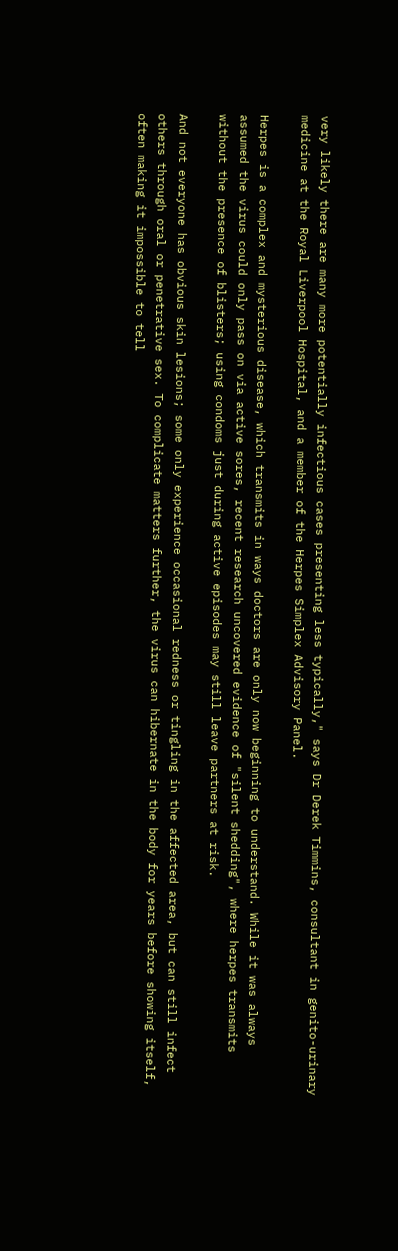very likely there are many more potentially infectious cases presenting less typically," says Dr Derek Timmins, consultant in genito-urinary medicine at the Royal Liverpool Hospital, and a member of the Herpes Simplex Advisory Panel.

Herpes is a complex and mysterious disease, which transmits in ways doctors are only now beginning to understand. While it was always assumed the virus could only pass on via active sores, recent research uncovered evidence of "silent shedding", where herpes transmits without the presence of blisters; using condoms just during active episodes may still leave partners at risk.

And not everyone has obvious skin lesions; some only experience occasional redness or tingling in the affected area, but can still infect others through oral or penetrative sex. To complicate matters further, the virus can hibernate in the body for years before showing itself, often making it impossible to tell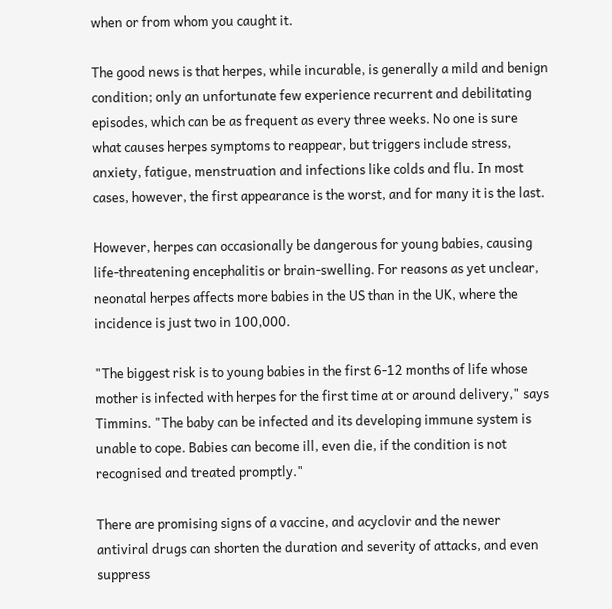when or from whom you caught it.

The good news is that herpes, while incurable, is generally a mild and benign condition; only an unfortunate few experience recurrent and debilitating episodes, which can be as frequent as every three weeks. No one is sure what causes herpes symptoms to reappear, but triggers include stress, anxiety, fatigue, menstruation and infections like colds and flu. In most cases, however, the first appearance is the worst, and for many it is the last.

However, herpes can occasionally be dangerous for young babies, causing life-threatening encephalitis or brain-swelling. For reasons as yet unclear, neonatal herpes affects more babies in the US than in the UK, where the incidence is just two in 100,000.

"The biggest risk is to young babies in the first 6-12 months of life whose mother is infected with herpes for the first time at or around delivery," says Timmins. "The baby can be infected and its developing immune system is unable to cope. Babies can become ill, even die, if the condition is not recognised and treated promptly."

There are promising signs of a vaccine, and acyclovir and the newer antiviral drugs can shorten the duration and severity of attacks, and even suppress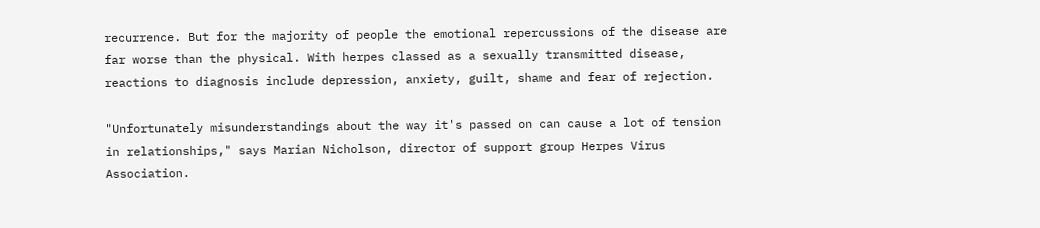recurrence. But for the majority of people the emotional repercussions of the disease are far worse than the physical. With herpes classed as a sexually transmitted disease, reactions to diagnosis include depression, anxiety, guilt, shame and fear of rejection.

"Unfortunately misunderstandings about the way it's passed on can cause a lot of tension in relationships," says Marian Nicholson, director of support group Herpes Virus Association.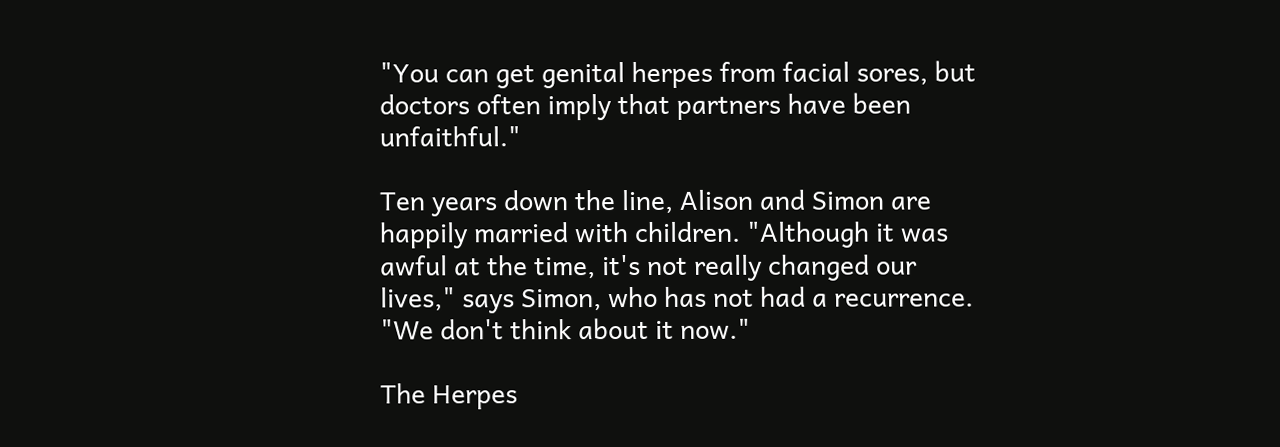"You can get genital herpes from facial sores, but doctors often imply that partners have been unfaithful."

Ten years down the line, Alison and Simon are happily married with children. "Although it was awful at the time, it's not really changed our lives," says Simon, who has not had a recurrence. "We don't think about it now."

The Herpes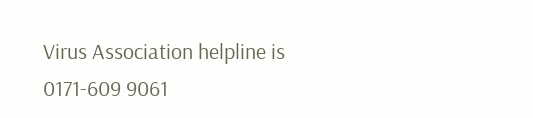Virus Association helpline is 0171-609 9061